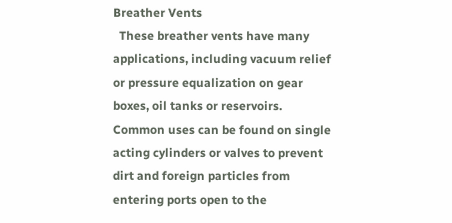Breather Vents
  These breather vents have many applications, including vacuum relief or pressure equalization on gear boxes, oil tanks or reservoirs. Common uses can be found on single acting cylinders or valves to prevent dirt and foreign particles from entering ports open to the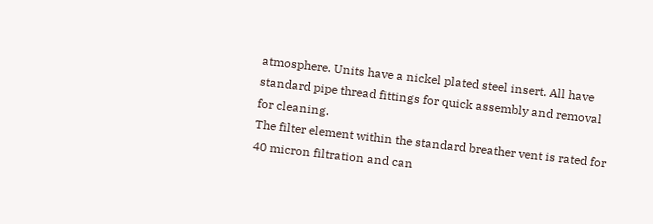atmosphere. Units have a nickel plated steel insert. All have standard pipe thread fittings for quick assembly and removal for cleaning.
The filter element within the standard breather vent is rated for 40 micron filtration and can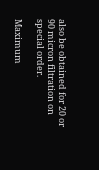also be obtained for 20 or 90 micron filtration on special order.

Maximum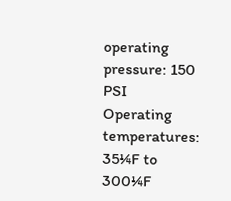operating pressure: 150 PSI
Operating temperatures: 35¼F to 300¼F